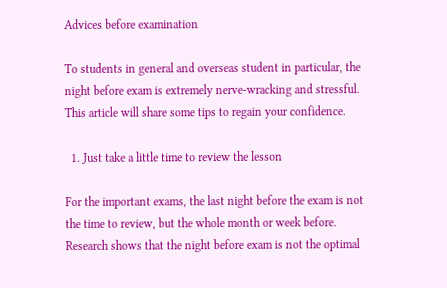Advices before examination

To students in general and overseas student in particular, the night before exam is extremely nerve-wracking and stressful. This article will share some tips to regain your confidence.

  1. Just take a little time to review the lesson

For the important exams, the last night before the exam is not the time to review, but the whole month or week before. Research shows that the night before exam is not the optimal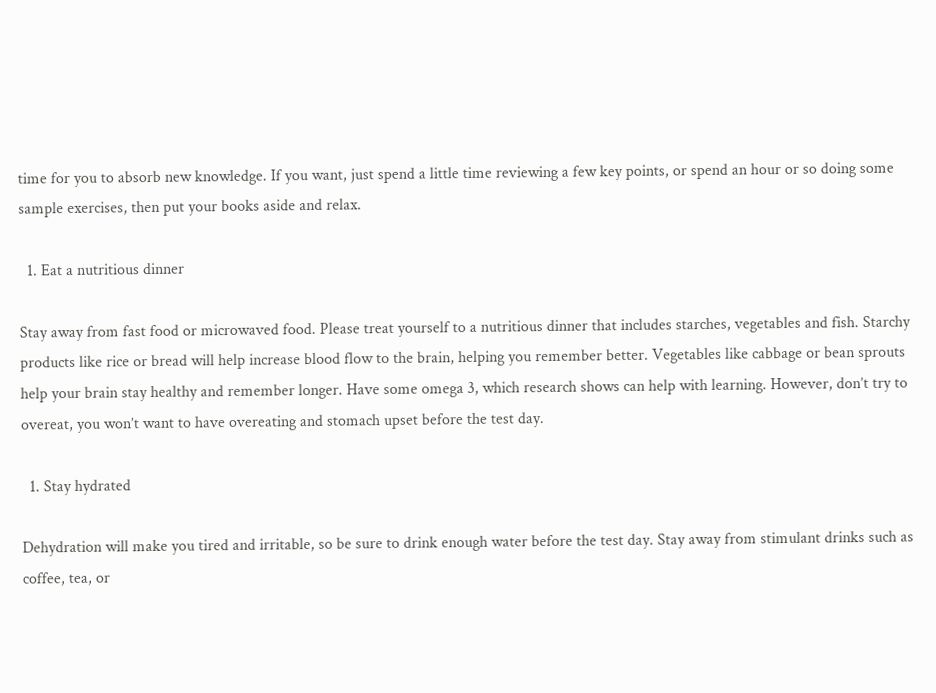time for you to absorb new knowledge. If you want, just spend a little time reviewing a few key points, or spend an hour or so doing some sample exercises, then put your books aside and relax.

  1. Eat a nutritious dinner

Stay away from fast food or microwaved food. Please treat yourself to a nutritious dinner that includes starches, vegetables and fish. Starchy products like rice or bread will help increase blood flow to the brain, helping you remember better. Vegetables like cabbage or bean sprouts help your brain stay healthy and remember longer. Have some omega 3, which research shows can help with learning. However, don’t try to overeat, you won’t want to have overeating and stomach upset before the test day.

  1. Stay hydrated

Dehydration will make you tired and irritable, so be sure to drink enough water before the test day. Stay away from stimulant drinks such as coffee, tea, or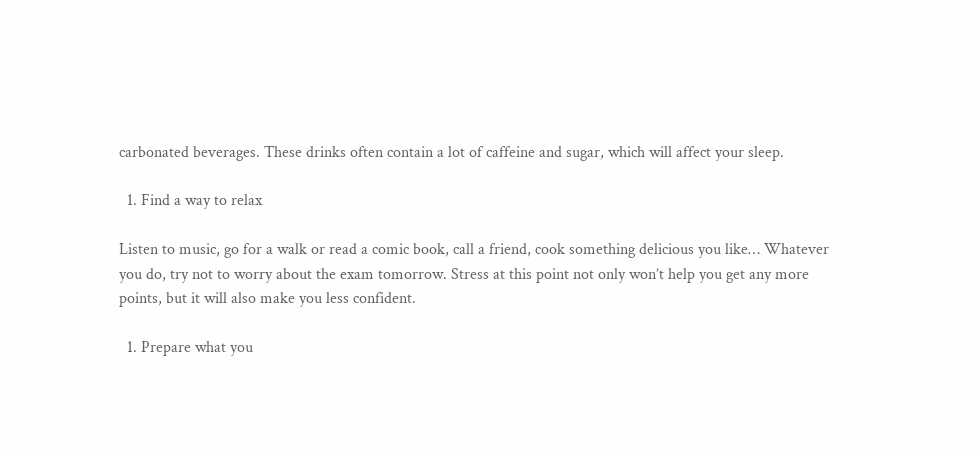carbonated beverages. These drinks often contain a lot of caffeine and sugar, which will affect your sleep.

  1. Find a way to relax

Listen to music, go for a walk or read a comic book, call a friend, cook something delicious you like… Whatever you do, try not to worry about the exam tomorrow. Stress at this point not only won’t help you get any more points, but it will also make you less confident.

  1. Prepare what you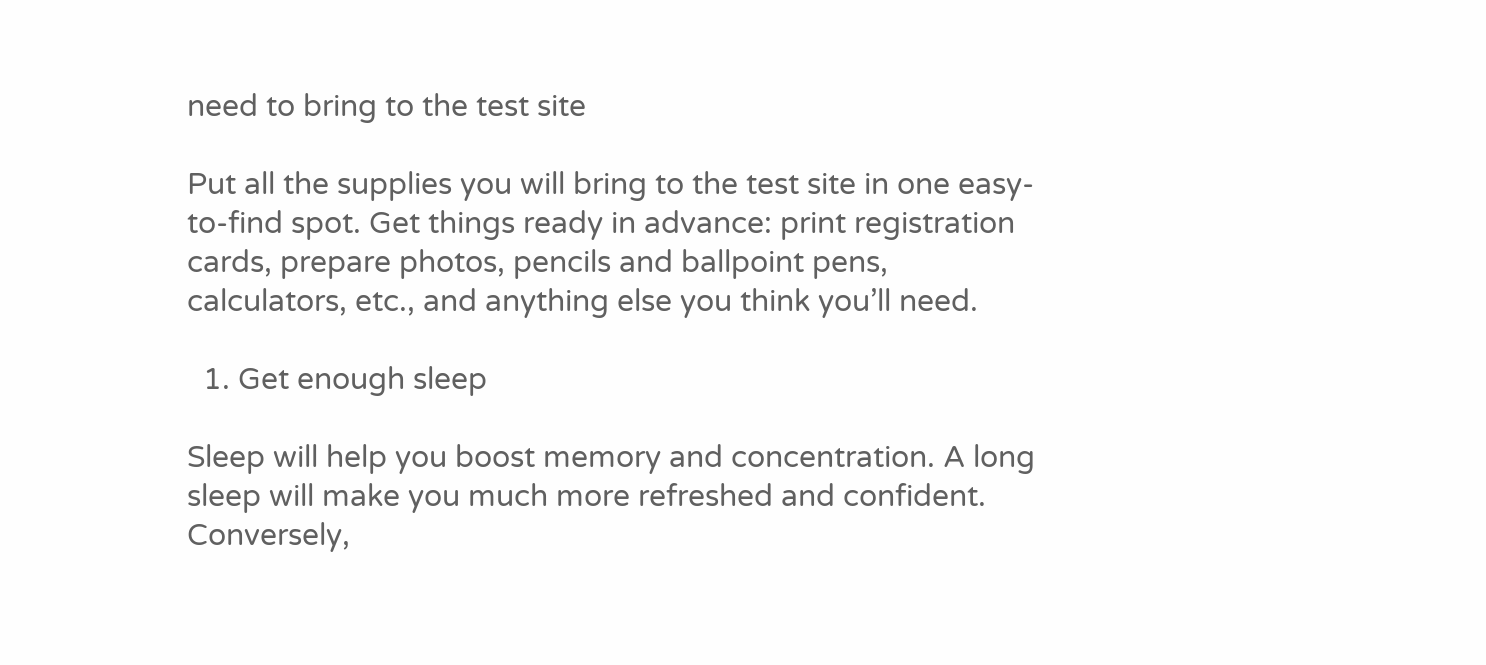need to bring to the test site

Put all the supplies you will bring to the test site in one easy-to-find spot. Get things ready in advance: print registration cards, prepare photos, pencils and ballpoint pens, calculators, etc., and anything else you think you’ll need.

  1. Get enough sleep

Sleep will help you boost memory and concentration. A long sleep will make you much more refreshed and confident. Conversely,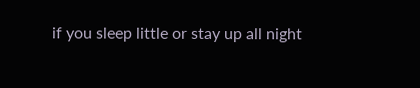if you sleep little or stay up all night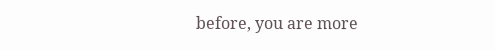before, you are more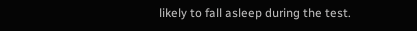likely to fall asleep during the test.